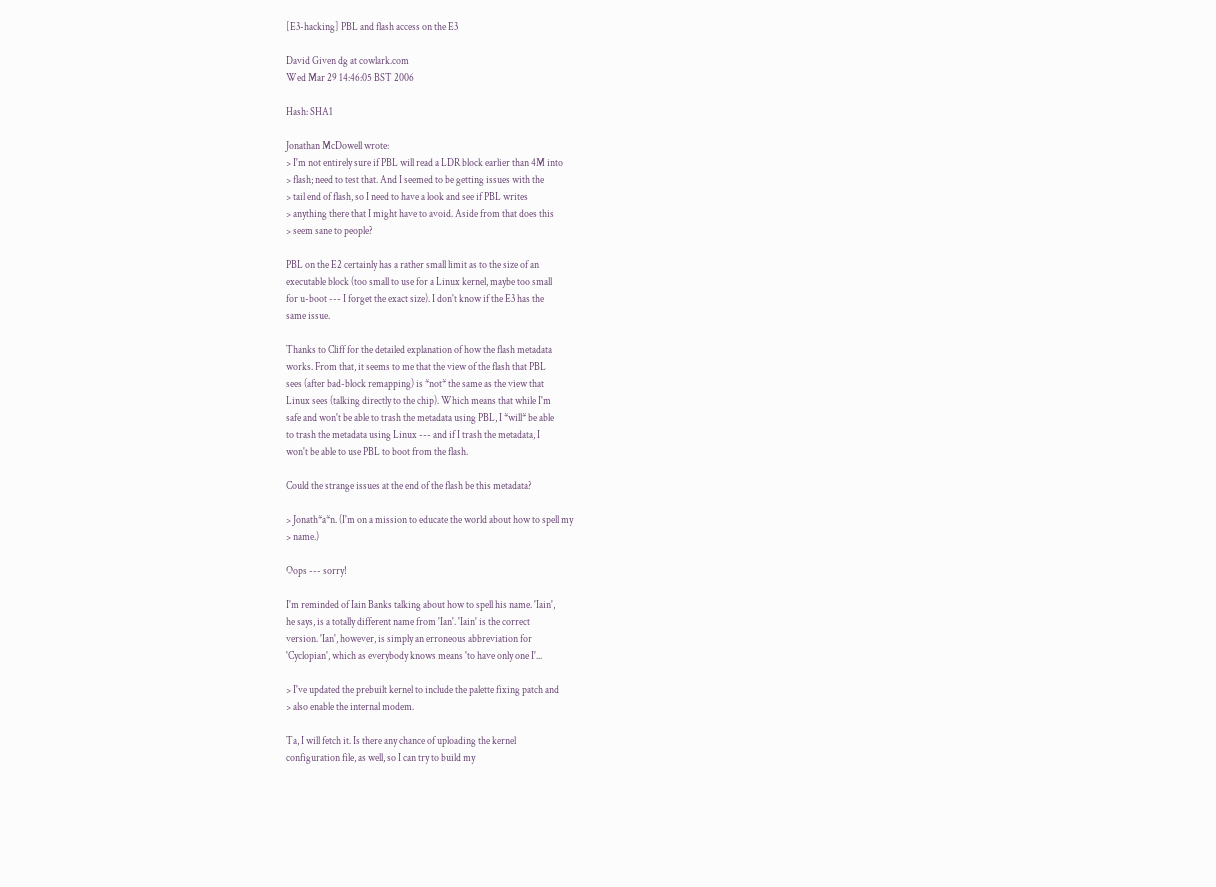[E3-hacking] PBL and flash access on the E3

David Given dg at cowlark.com
Wed Mar 29 14:46:05 BST 2006

Hash: SHA1

Jonathan McDowell wrote:
> I'm not entirely sure if PBL will read a LDR block earlier than 4M into
> flash; need to test that. And I seemed to be getting issues with the
> tail end of flash, so I need to have a look and see if PBL writes
> anything there that I might have to avoid. Aside from that does this
> seem sane to people?

PBL on the E2 certainly has a rather small limit as to the size of an
executable block (too small to use for a Linux kernel, maybe too small
for u-boot --- I forget the exact size). I don't know if the E3 has the
same issue.

Thanks to Cliff for the detailed explanation of how the flash metadata
works. From that, it seems to me that the view of the flash that PBL
sees (after bad-block remapping) is *not* the same as the view that
Linux sees (talking directly to the chip). Which means that while I'm
safe and won't be able to trash the metadata using PBL, I *will* be able
to trash the metadata using Linux --- and if I trash the metadata, I
won't be able to use PBL to boot from the flash.

Could the strange issues at the end of the flash be this metadata?

> Jonath*a*n. (I'm on a mission to educate the world about how to spell my
> name.)

Oops --- sorry!

I'm reminded of Iain Banks talking about how to spell his name. 'Iain',
he says, is a totally different name from 'Ian'. 'Iain' is the correct
version. 'Ian', however, is simply an erroneous abbreviation for
'Cyclopian', which as everybody knows means 'to have only one I'...

> I've updated the prebuilt kernel to include the palette fixing patch and
> also enable the internal modem.

Ta, I will fetch it. Is there any chance of uploading the kernel
configuration file, as well, so I can try to build my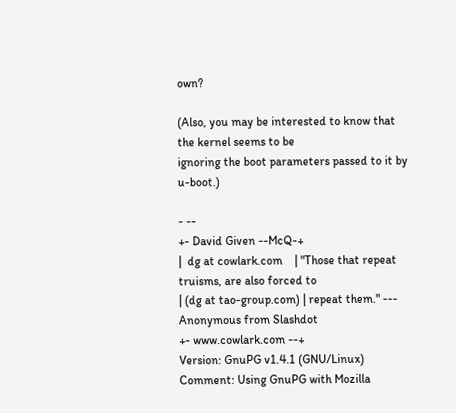own?

(Also, you may be interested to know that the kernel seems to be
ignoring the boot parameters passed to it by u-boot.)

- --
+- David Given --McQ-+
|  dg at cowlark.com    | "Those that repeat truisms, are also forced to
| (dg at tao-group.com) | repeat them." --- Anonymous from Slashdot
+- www.cowlark.com --+
Version: GnuPG v1.4.1 (GNU/Linux)
Comment: Using GnuPG with Mozilla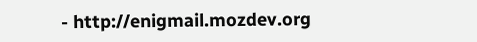- http://enigmail.mozdev.org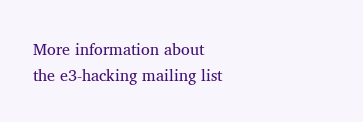More information about the e3-hacking mailing list